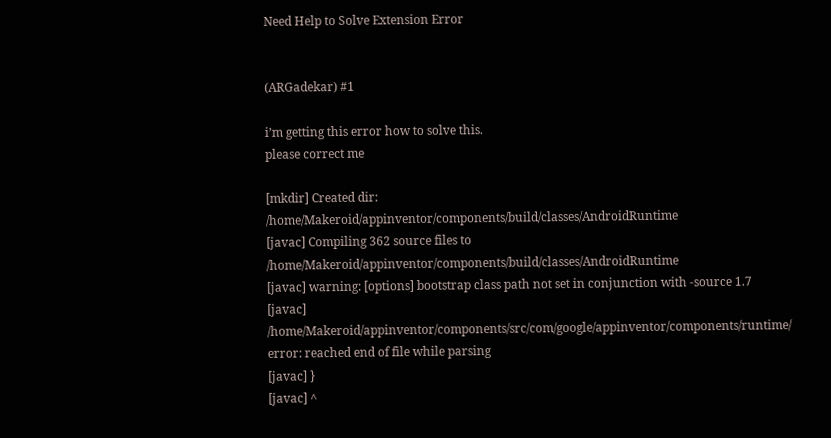Need Help to Solve Extension Error


(ARGadekar) #1

i’m getting this error how to solve this.
please correct me

[mkdir] Created dir: /home/Makeroid/appinventor/components/build/classes/AndroidRuntime
[javac] Compiling 362 source files to /home/Makeroid/appinventor/components/build/classes/AndroidRuntime
[javac] warning: [options] bootstrap class path not set in conjunction with -source 1.7
[javac] /home/Makeroid/appinventor/components/src/com/google/appinventor/components/runtime/ error: reached end of file while parsing
[javac] }
[javac] ^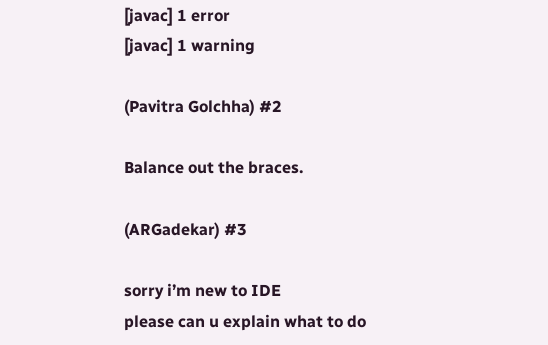[javac] 1 error
[javac] 1 warning

(Pavitra Golchha) #2

Balance out the braces.

(ARGadekar) #3

sorry i’m new to IDE
please can u explain what to do